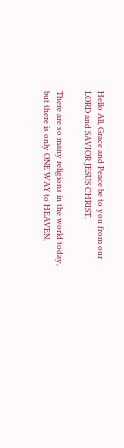Hello All, Grace and Peace be to you from our LORD and SAVIOR JESUS CHRIST.

There are so many religions in the world today, but there is only ONE WAY to HEAVEN.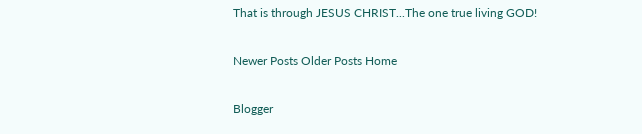That is through JESUS CHRIST...The one true living GOD!

Newer Posts Older Posts Home

Blogger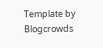Template by Blogcrowds